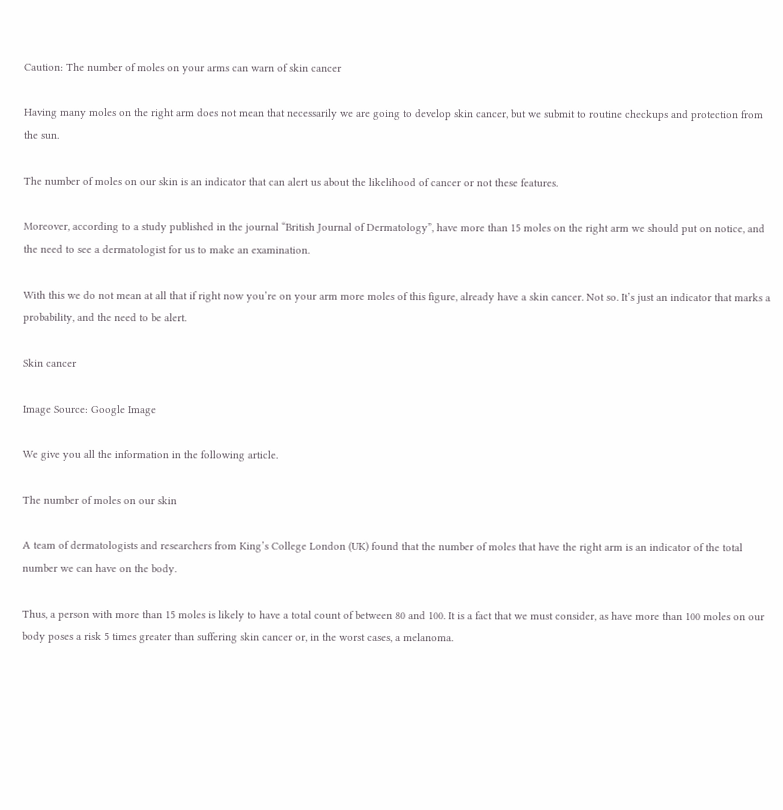Caution: The number of moles on your arms can warn of skin cancer

Having many moles on the right arm does not mean that necessarily we are going to develop skin cancer, but we submit to routine checkups and protection from the sun.

The number of moles on our skin is an indicator that can alert us about the likelihood of cancer or not these features.

Moreover, according to a study published in the journal “British Journal of Dermatology”, have more than 15 moles on the right arm we should put on notice, and the need to see a dermatologist for us to make an examination.

With this we do not mean at all that if right now you’re on your arm more moles of this figure, already have a skin cancer. Not so. It’s just an indicator that marks a probability, and the need to be alert.

Skin cancer

Image Source: Google Image

We give you all the information in the following article.

The number of moles on our skin

A team of dermatologists and researchers from King’s College London (UK) found that the number of moles that have the right arm is an indicator of the total number we can have on the body.

Thus, a person with more than 15 moles is likely to have a total count of between 80 and 100. It is a fact that we must consider, as have more than 100 moles on our body poses a risk 5 times greater than suffering skin cancer or, in the worst cases, a melanoma.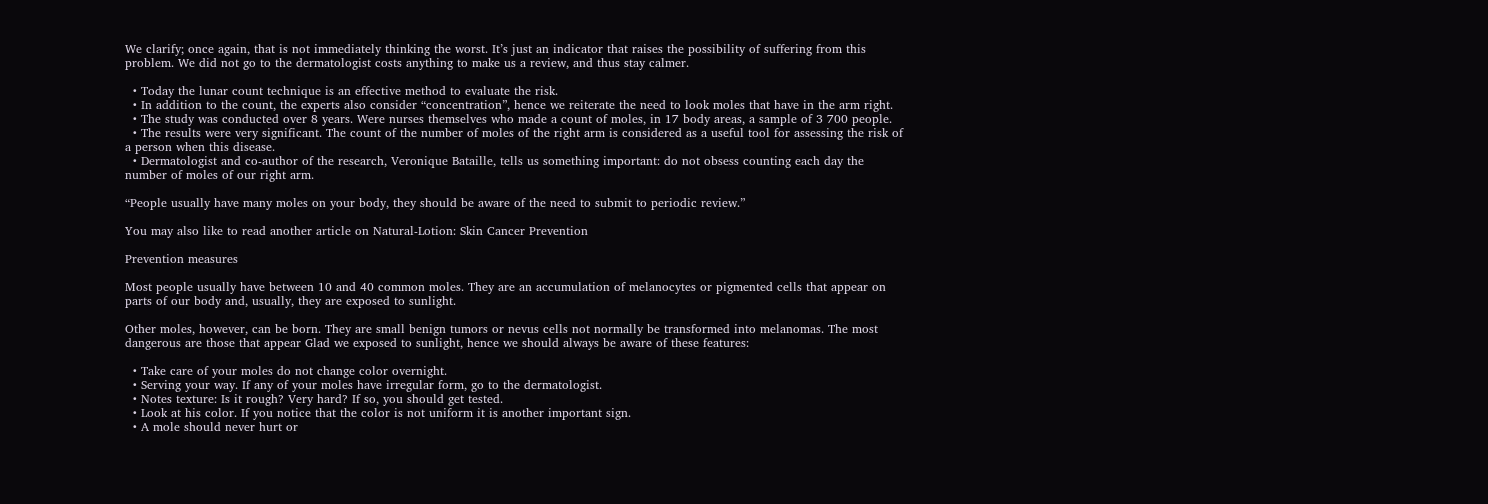We clarify; once again, that is not immediately thinking the worst. It’s just an indicator that raises the possibility of suffering from this problem. We did not go to the dermatologist costs anything to make us a review, and thus stay calmer.

  • Today the lunar count technique is an effective method to evaluate the risk.
  • In addition to the count, the experts also consider “concentration”, hence we reiterate the need to look moles that have in the arm right.
  • The study was conducted over 8 years. Were nurses themselves who made a count of moles, in 17 body areas, a sample of 3 700 people.
  • The results were very significant. The count of the number of moles of the right arm is considered as a useful tool for assessing the risk of a person when this disease.
  • Dermatologist and co-author of the research, Veronique Bataille, tells us something important: do not obsess counting each day the number of moles of our right arm.

“People usually have many moles on your body, they should be aware of the need to submit to periodic review.”

You may also like to read another article on Natural-Lotion: Skin Cancer Prevention

Prevention measures

Most people usually have between 10 and 40 common moles. They are an accumulation of melanocytes or pigmented cells that appear on parts of our body and, usually, they are exposed to sunlight.

Other moles, however, can be born. They are small benign tumors or nevus cells not normally be transformed into melanomas. The most dangerous are those that appear Glad we exposed to sunlight, hence we should always be aware of these features:

  • Take care of your moles do not change color overnight.
  • Serving your way. If any of your moles have irregular form, go to the dermatologist.
  • Notes texture: Is it rough? Very hard? If so, you should get tested.
  • Look at his color. If you notice that the color is not uniform it is another important sign.
  • A mole should never hurt or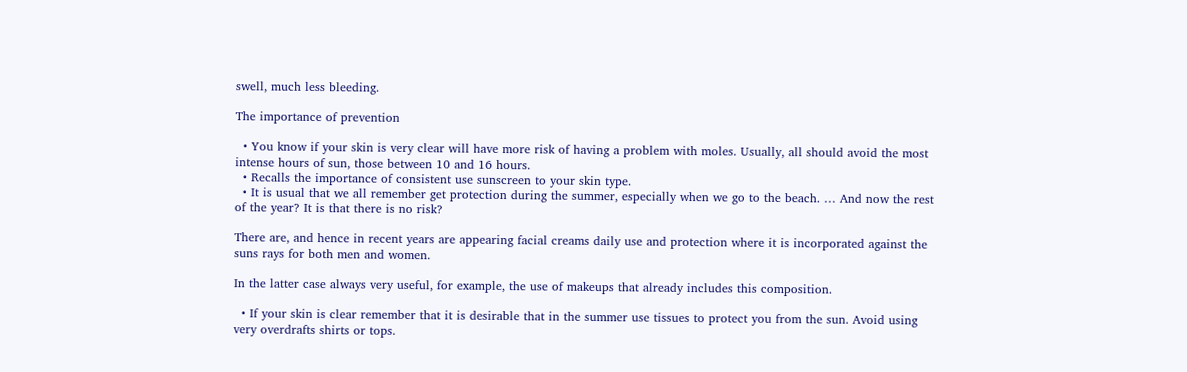swell, much less bleeding.

The importance of prevention

  • You know if your skin is very clear will have more risk of having a problem with moles. Usually, all should avoid the most intense hours of sun, those between 10 and 16 hours.
  • Recalls the importance of consistent use sunscreen to your skin type.
  • It is usual that we all remember get protection during the summer, especially when we go to the beach. … And now the rest of the year? It is that there is no risk?

There are, and hence in recent years are appearing facial creams daily use and protection where it is incorporated against the suns rays for both men and women.

In the latter case always very useful, for example, the use of makeups that already includes this composition.

  • If your skin is clear remember that it is desirable that in the summer use tissues to protect you from the sun. Avoid using very overdrafts shirts or tops.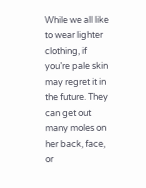While we all like to wear lighter clothing, if you’re pale skin may regret it in the future. They can get out many moles on her back, face, or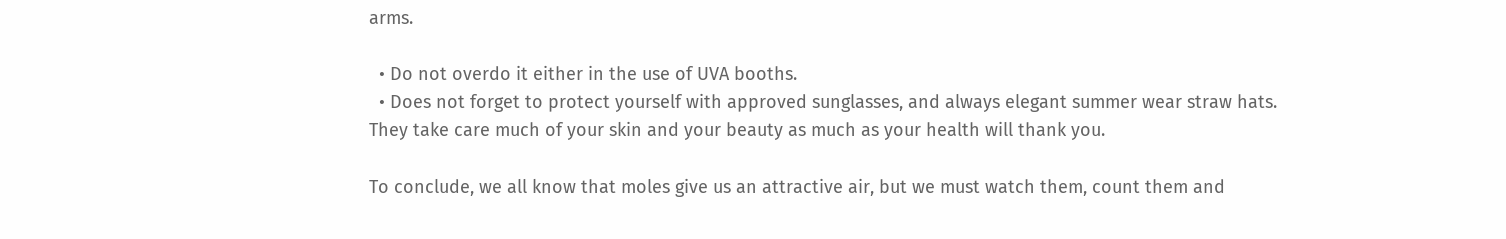arms.

  • Do not overdo it either in the use of UVA booths.
  • Does not forget to protect yourself with approved sunglasses, and always elegant summer wear straw hats. They take care much of your skin and your beauty as much as your health will thank you.

To conclude, we all know that moles give us an attractive air, but we must watch them, count them and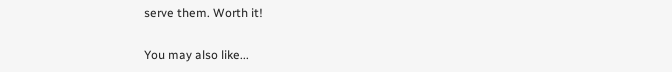serve them. Worth it!

You may also like...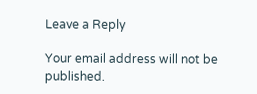Leave a Reply

Your email address will not be published.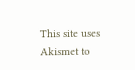This site uses Akismet to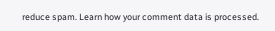reduce spam. Learn how your comment data is processed.